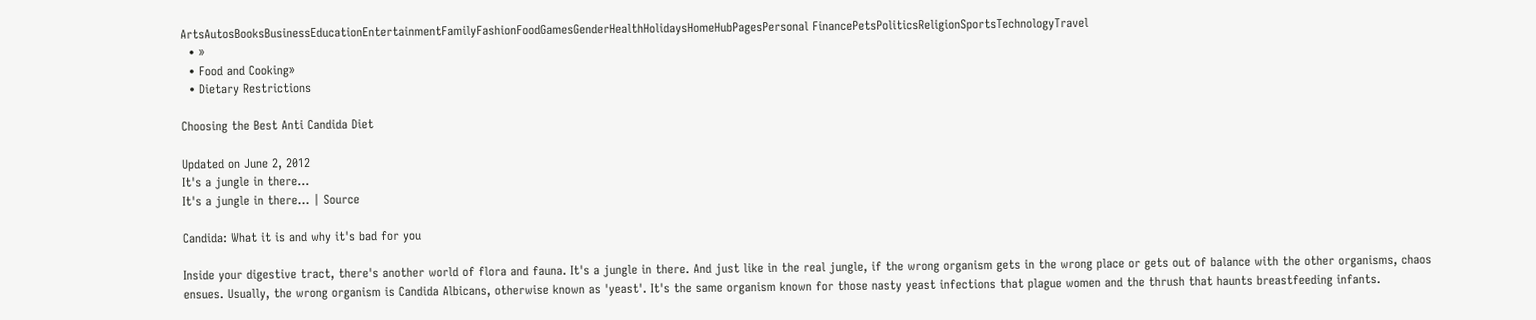ArtsAutosBooksBusinessEducationEntertainmentFamilyFashionFoodGamesGenderHealthHolidaysHomeHubPagesPersonal FinancePetsPoliticsReligionSportsTechnologyTravel
  • »
  • Food and Cooking»
  • Dietary Restrictions

Choosing the Best Anti Candida Diet

Updated on June 2, 2012
It's a jungle in there...
It's a jungle in there... | Source

Candida: What it is and why it's bad for you

Inside your digestive tract, there's another world of flora and fauna. It's a jungle in there. And just like in the real jungle, if the wrong organism gets in the wrong place or gets out of balance with the other organisms, chaos ensues. Usually, the wrong organism is Candida Albicans, otherwise known as 'yeast'. It's the same organism known for those nasty yeast infections that plague women and the thrush that haunts breastfeeding infants.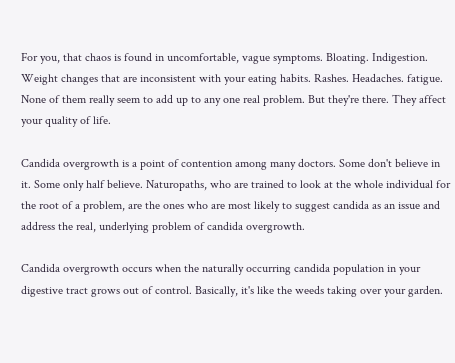For you, that chaos is found in uncomfortable, vague symptoms. Bloating. Indigestion. Weight changes that are inconsistent with your eating habits. Rashes. Headaches. fatigue. None of them really seem to add up to any one real problem. But they're there. They affect your quality of life.

Candida overgrowth is a point of contention among many doctors. Some don't believe in it. Some only half believe. Naturopaths, who are trained to look at the whole individual for the root of a problem, are the ones who are most likely to suggest candida as an issue and address the real, underlying problem of candida overgrowth.

Candida overgrowth occurs when the naturally occurring candida population in your digestive tract grows out of control. Basically, it's like the weeds taking over your garden.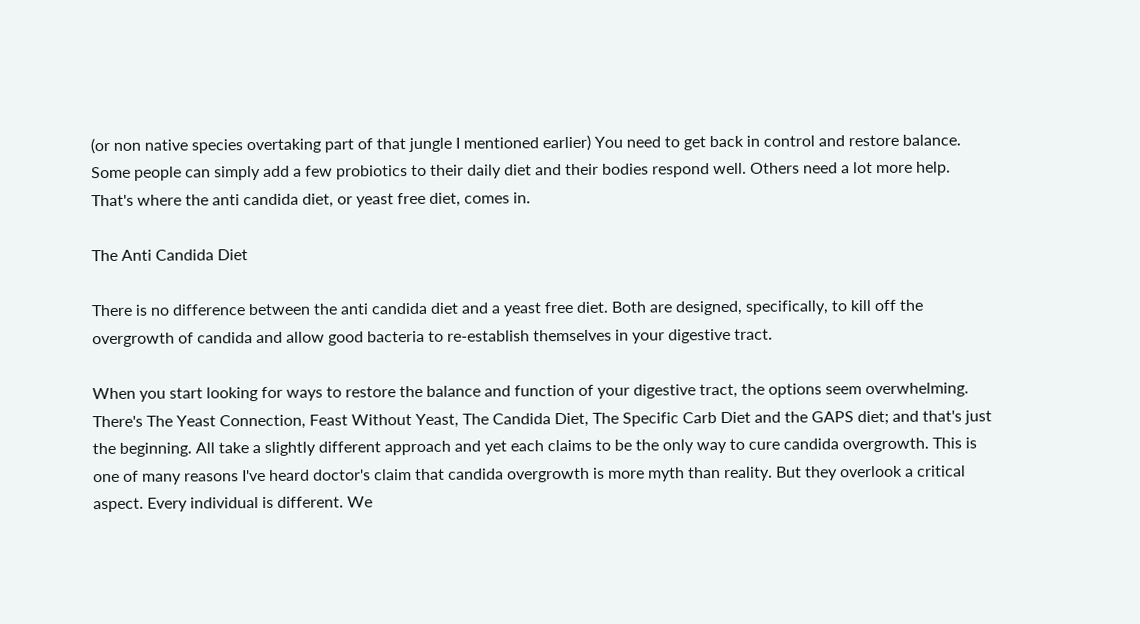(or non native species overtaking part of that jungle I mentioned earlier) You need to get back in control and restore balance. Some people can simply add a few probiotics to their daily diet and their bodies respond well. Others need a lot more help. That's where the anti candida diet, or yeast free diet, comes in.

The Anti Candida Diet

There is no difference between the anti candida diet and a yeast free diet. Both are designed, specifically, to kill off the overgrowth of candida and allow good bacteria to re-establish themselves in your digestive tract.

When you start looking for ways to restore the balance and function of your digestive tract, the options seem overwhelming. There's The Yeast Connection, Feast Without Yeast, The Candida Diet, The Specific Carb Diet and the GAPS diet; and that's just the beginning. All take a slightly different approach and yet each claims to be the only way to cure candida overgrowth. This is one of many reasons I've heard doctor's claim that candida overgrowth is more myth than reality. But they overlook a critical aspect. Every individual is different. We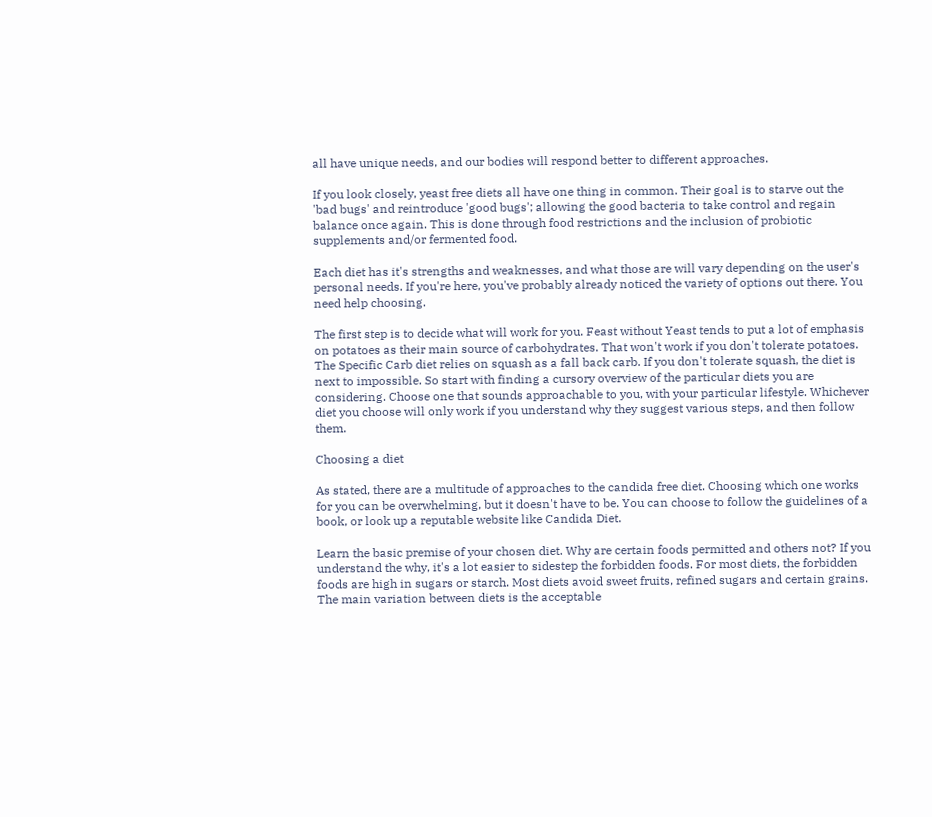all have unique needs, and our bodies will respond better to different approaches.

If you look closely, yeast free diets all have one thing in common. Their goal is to starve out the 'bad bugs' and reintroduce 'good bugs'; allowing the good bacteria to take control and regain balance once again. This is done through food restrictions and the inclusion of probiotic supplements and/or fermented food.

Each diet has it's strengths and weaknesses, and what those are will vary depending on the user's personal needs. If you're here, you've probably already noticed the variety of options out there. You need help choosing.

The first step is to decide what will work for you. Feast without Yeast tends to put a lot of emphasis on potatoes as their main source of carbohydrates. That won't work if you don't tolerate potatoes. The Specific Carb diet relies on squash as a fall back carb. If you don't tolerate squash, the diet is next to impossible. So start with finding a cursory overview of the particular diets you are considering. Choose one that sounds approachable to you, with your particular lifestyle. Whichever diet you choose will only work if you understand why they suggest various steps, and then follow them.

Choosing a diet

As stated, there are a multitude of approaches to the candida free diet. Choosing which one works for you can be overwhelming, but it doesn't have to be. You can choose to follow the guidelines of a book, or look up a reputable website like Candida Diet.

Learn the basic premise of your chosen diet. Why are certain foods permitted and others not? If you understand the why, it's a lot easier to sidestep the forbidden foods. For most diets, the forbidden foods are high in sugars or starch. Most diets avoid sweet fruits, refined sugars and certain grains. The main variation between diets is the acceptable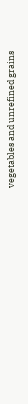vegetables and unrefined grains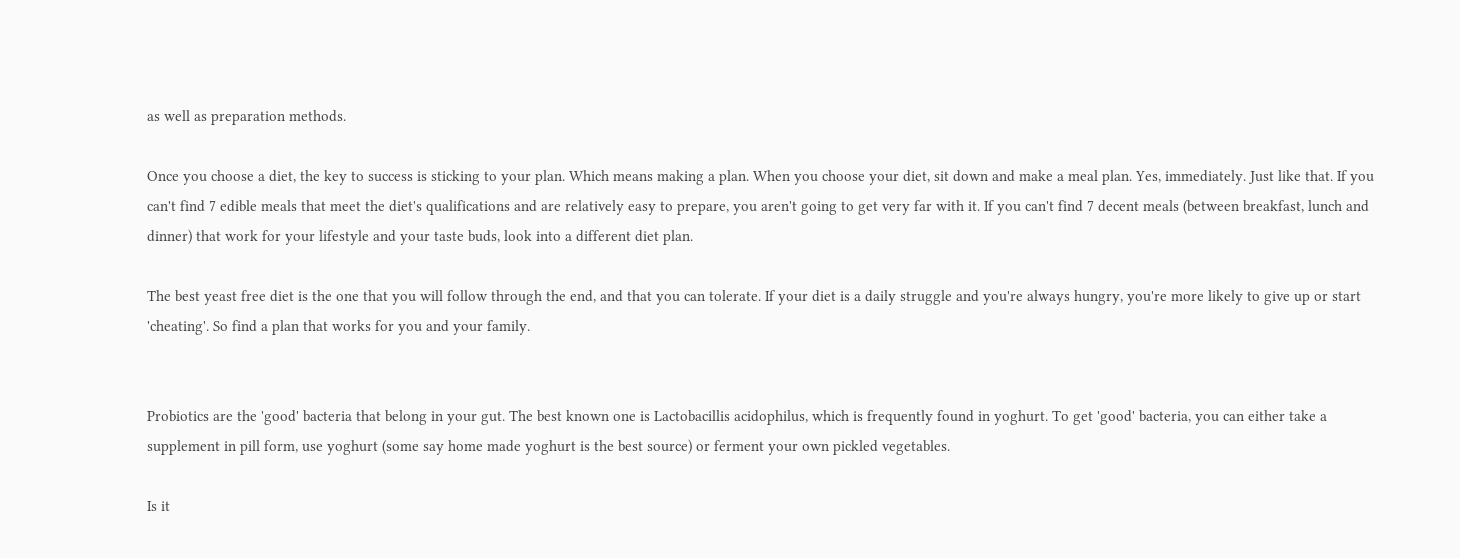as well as preparation methods.

Once you choose a diet, the key to success is sticking to your plan. Which means making a plan. When you choose your diet, sit down and make a meal plan. Yes, immediately. Just like that. If you can't find 7 edible meals that meet the diet's qualifications and are relatively easy to prepare, you aren't going to get very far with it. If you can't find 7 decent meals (between breakfast, lunch and dinner) that work for your lifestyle and your taste buds, look into a different diet plan.

The best yeast free diet is the one that you will follow through the end, and that you can tolerate. If your diet is a daily struggle and you're always hungry, you're more likely to give up or start 'cheating'. So find a plan that works for you and your family.


Probiotics are the 'good' bacteria that belong in your gut. The best known one is Lactobacillis acidophilus, which is frequently found in yoghurt. To get 'good' bacteria, you can either take a supplement in pill form, use yoghurt (some say home made yoghurt is the best source) or ferment your own pickled vegetables.

Is it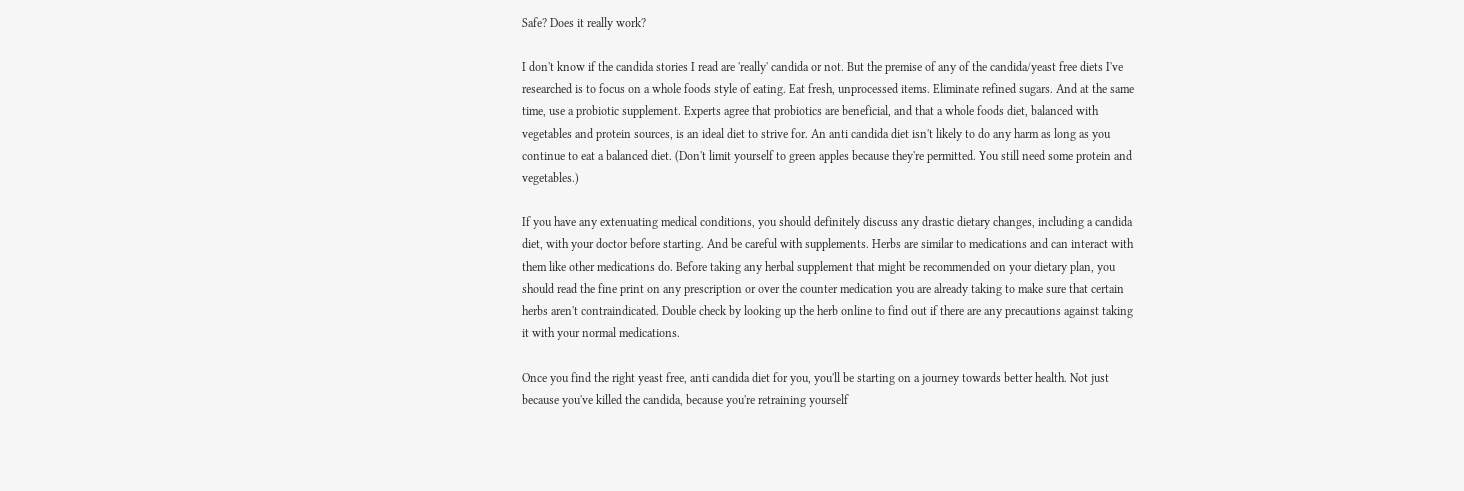Safe? Does it really work?

I don't know if the candida stories I read are 'really' candida or not. But the premise of any of the candida/yeast free diets I've researched is to focus on a whole foods style of eating. Eat fresh, unprocessed items. Eliminate refined sugars. And at the same time, use a probiotic supplement. Experts agree that probiotics are beneficial, and that a whole foods diet, balanced with vegetables and protein sources, is an ideal diet to strive for. An anti candida diet isn't likely to do any harm as long as you continue to eat a balanced diet. (Don't limit yourself to green apples because they're permitted. You still need some protein and vegetables.)

If you have any extenuating medical conditions, you should definitely discuss any drastic dietary changes, including a candida diet, with your doctor before starting. And be careful with supplements. Herbs are similar to medications and can interact with them like other medications do. Before taking any herbal supplement that might be recommended on your dietary plan, you should read the fine print on any prescription or over the counter medication you are already taking to make sure that certain herbs aren't contraindicated. Double check by looking up the herb online to find out if there are any precautions against taking it with your normal medications.

Once you find the right yeast free, anti candida diet for you, you'll be starting on a journey towards better health. Not just because you've killed the candida, because you're retraining yourself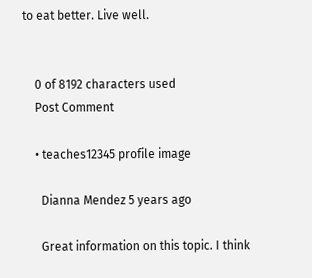to eat better. Live well.


    0 of 8192 characters used
    Post Comment

    • teaches12345 profile image

      Dianna Mendez 5 years ago

      Great information on this topic. I think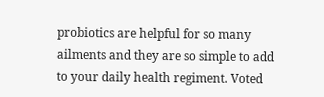probiotics are helpful for so many ailments and they are so simple to add to your daily health regiment. Voted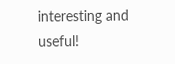interesting and useful!